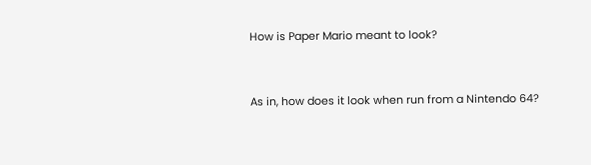How is Paper Mario meant to look?


As in, how does it look when run from a Nintendo 64?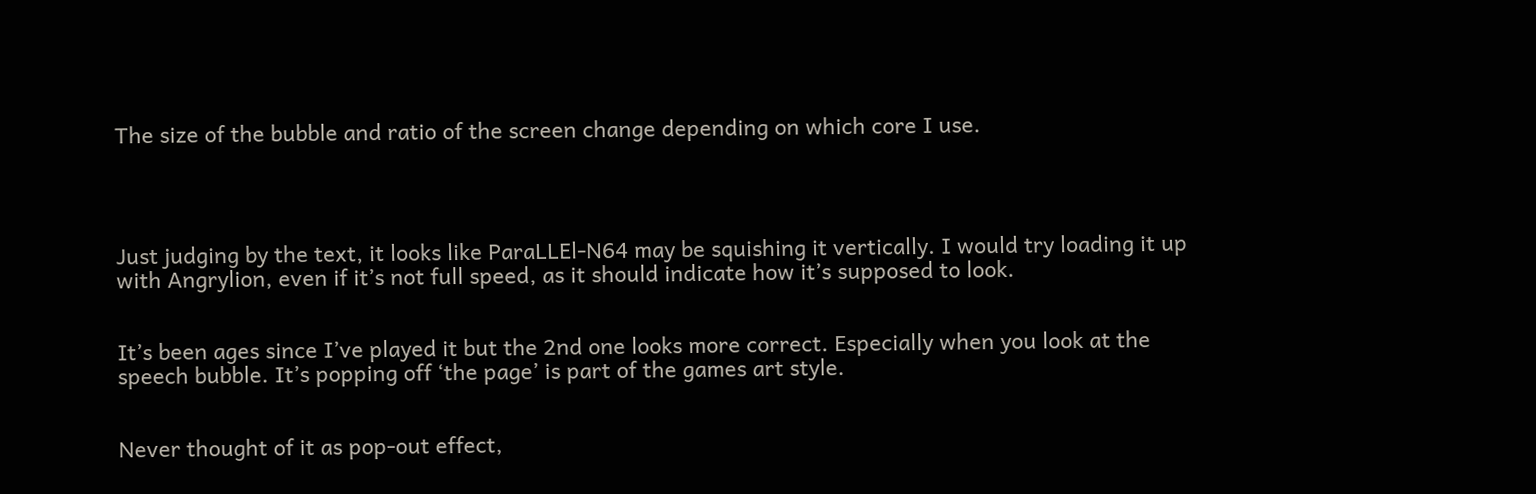The size of the bubble and ratio of the screen change depending on which core I use.




Just judging by the text, it looks like ParaLLEl-N64 may be squishing it vertically. I would try loading it up with Angrylion, even if it’s not full speed, as it should indicate how it’s supposed to look.


It’s been ages since I’ve played it but the 2nd one looks more correct. Especially when you look at the speech bubble. It’s popping off ‘the page’ is part of the games art style.


Never thought of it as pop-out effect,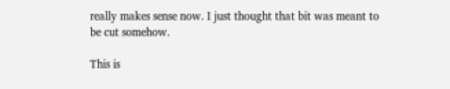really makes sense now. I just thought that bit was meant to be cut somehow.

This is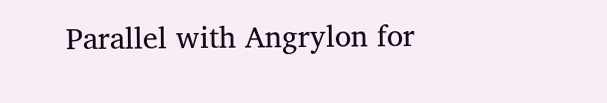Parallel with Angrylon for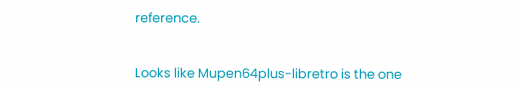reference.


Looks like Mupen64plus-libretro is the one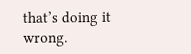that’s doing it wrong.